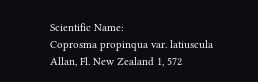Scientific Name:
Coprosma propinqua var. latiuscula Allan, Fl. New Zealand 1, 572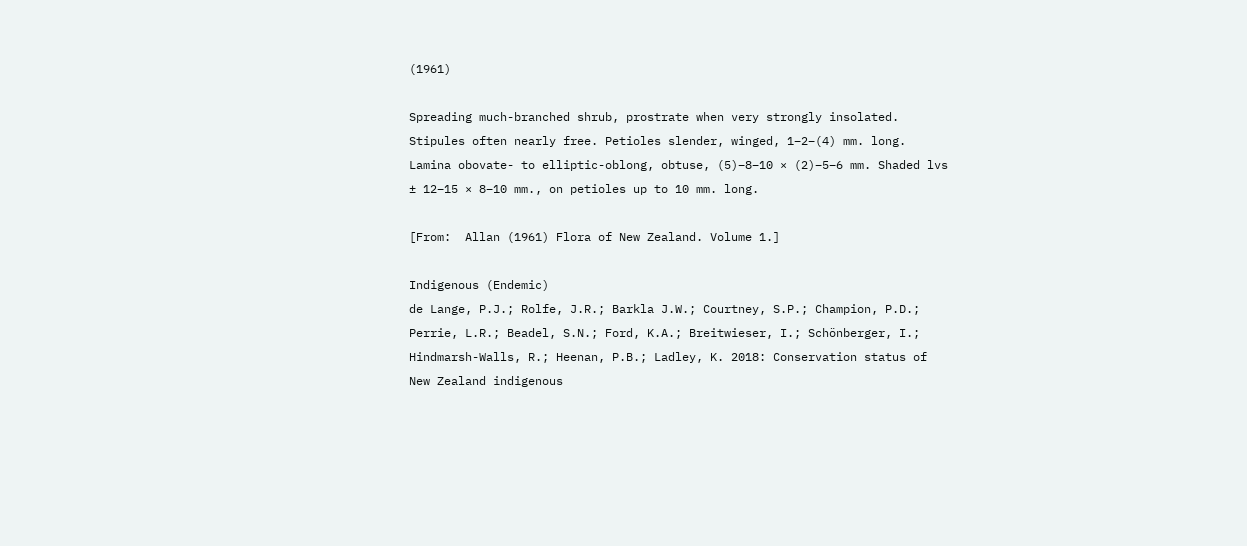(1961)

Spreading much-branched shrub, prostrate when very strongly insolated. Stipules often nearly free. Petioles slender, winged, 1–2–(4) mm. long. Lamina obovate- to elliptic-oblong, obtuse, (5)–8–10 × (2)–5–6 mm. Shaded lvs ± 12–15 × 8–10 mm., on petioles up to 10 mm. long.

[From:  Allan (1961) Flora of New Zealand. Volume 1.]

Indigenous (Endemic)
de Lange, P.J.; Rolfe, J.R.; Barkla J.W.; Courtney, S.P.; Champion, P.D.; Perrie, L.R.; Beadel, S.N.; Ford, K.A.; Breitwieser, I.; Schönberger, I.; Hindmarsh-Walls, R.; Heenan, P.B.; Ladley, K. 2018: Conservation status of New Zealand indigenous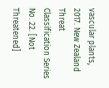vascular plants, 2017. New Zealand Threat Classification Series No. 22. [Not Threatened]